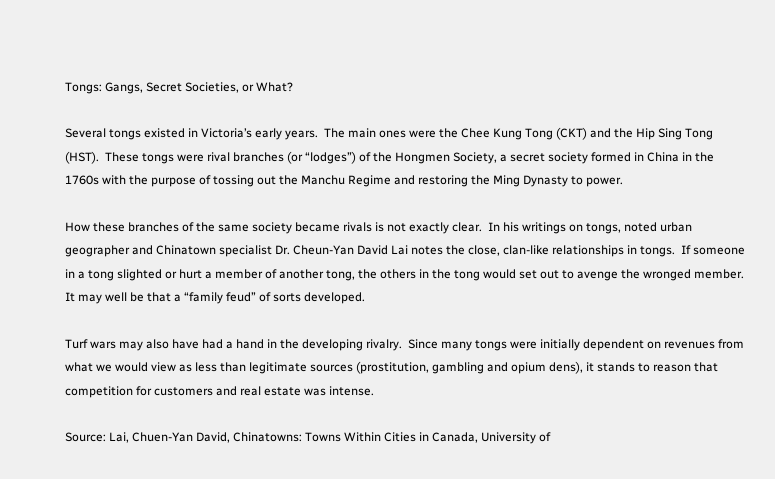Tongs: Gangs, Secret Societies, or What?

Several tongs existed in Victoria’s early years.  The main ones were the Chee Kung Tong (CKT) and the Hip Sing Tong (HST).  These tongs were rival branches (or “lodges”) of the Hongmen Society, a secret society formed in China in the 1760s with the purpose of tossing out the Manchu Regime and restoring the Ming Dynasty to power.

How these branches of the same society became rivals is not exactly clear.  In his writings on tongs, noted urban geographer and Chinatown specialist Dr. Cheun-Yan David Lai notes the close, clan-like relationships in tongs.  If someone in a tong slighted or hurt a member of another tong, the others in the tong would set out to avenge the wronged member.  It may well be that a “family feud” of sorts developed.

Turf wars may also have had a hand in the developing rivalry.  Since many tongs were initially dependent on revenues from what we would view as less than legitimate sources (prostitution, gambling and opium dens), it stands to reason that competition for customers and real estate was intense.

Source: Lai, Chuen-Yan David, Chinatowns: Towns Within Cities in Canada, University of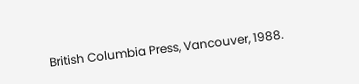British Columbia Press, Vancouver, 1988.